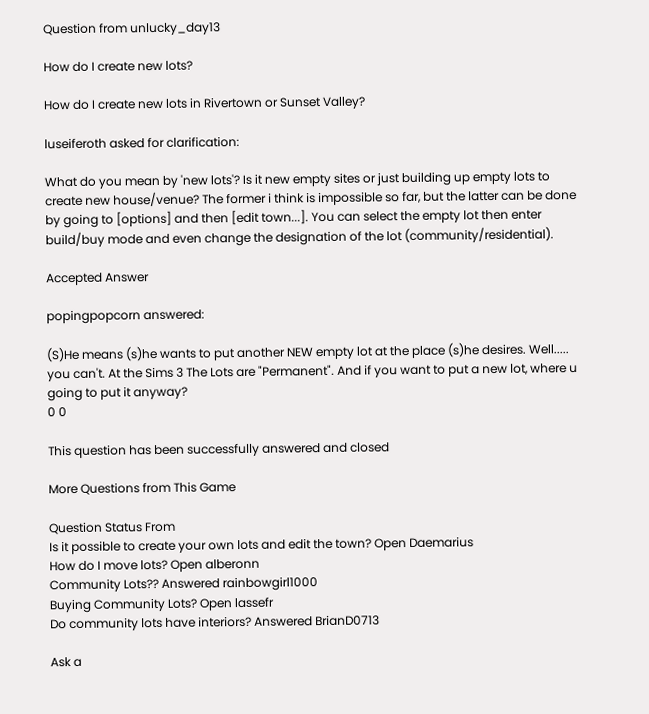Question from unlucky_day13

How do I create new lots?

How do I create new lots in Rivertown or Sunset Valley?

luseiferoth asked for clarification:

What do you mean by 'new lots'? Is it new empty sites or just building up empty lots to create new house/venue? The former i think is impossible so far, but the latter can be done by going to [options] and then [edit town...]. You can select the empty lot then enter build/buy mode and even change the designation of the lot (community/residential).

Accepted Answer

popingpopcorn answered:

(S)He means (s)he wants to put another NEW empty lot at the place (s)he desires. Well..... you can't. At the Sims 3 The Lots are "Permanent". And if you want to put a new lot, where u going to put it anyway?
0 0

This question has been successfully answered and closed

More Questions from This Game

Question Status From
Is it possible to create your own lots and edit the town? Open Daemarius
How do I move lots? Open alberonn
Community Lots?? Answered rainbowgirl1000
Buying Community Lots? Open lassefr
Do community lots have interiors? Answered BrianD0713

Ask a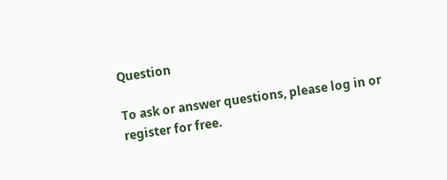Question

To ask or answer questions, please log in or register for free.